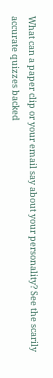What can a paper clip or your email say about your personality? See the scarily accurate quizzes backed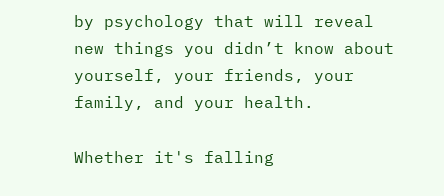by psychology that will reveal new things you didn’t know about yourself, your friends, your family, and your health.

Whether it's falling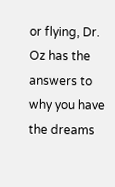or flying, Dr. Oz has the answers to why you have the dreams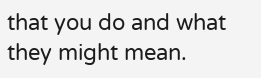that you do and what they might mean.